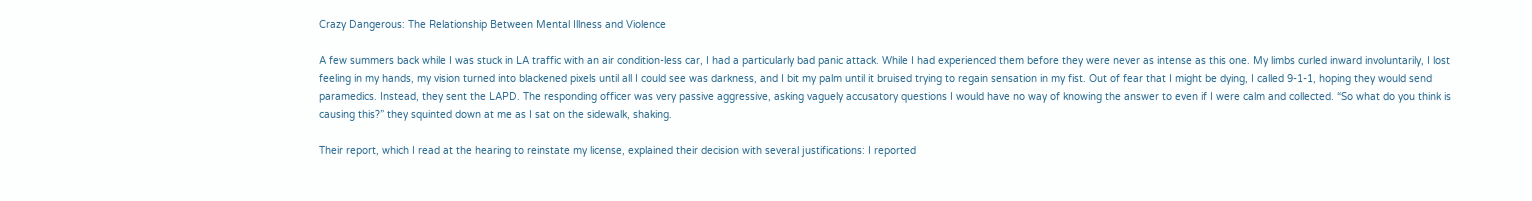Crazy Dangerous: The Relationship Between Mental Illness and Violence

A few summers back while I was stuck in LA traffic with an air condition-less car, I had a particularly bad panic attack. While I had experienced them before they were never as intense as this one. My limbs curled inward involuntarily, I lost feeling in my hands, my vision turned into blackened pixels until all I could see was darkness, and I bit my palm until it bruised trying to regain sensation in my fist. Out of fear that I might be dying, I called 9-1-1, hoping they would send paramedics. Instead, they sent the LAPD. The responding officer was very passive aggressive, asking vaguely accusatory questions I would have no way of knowing the answer to even if I were calm and collected. “So what do you think is causing this?” they squinted down at me as I sat on the sidewalk, shaking.

Their report, which I read at the hearing to reinstate my license, explained their decision with several justifications: I reported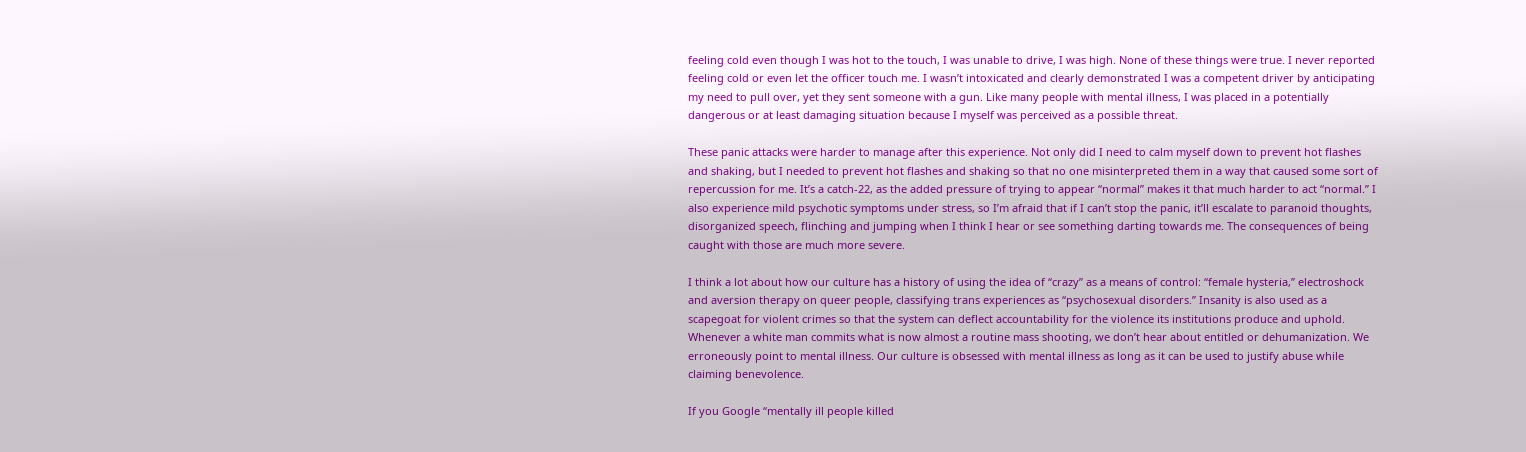feeling cold even though I was hot to the touch, I was unable to drive, I was high. None of these things were true. I never reported feeling cold or even let the officer touch me. I wasn’t intoxicated and clearly demonstrated I was a competent driver by anticipating my need to pull over, yet they sent someone with a gun. Like many people with mental illness, I was placed in a potentially dangerous or at least damaging situation because I myself was perceived as a possible threat.

These panic attacks were harder to manage after this experience. Not only did I need to calm myself down to prevent hot flashes and shaking, but I needed to prevent hot flashes and shaking so that no one misinterpreted them in a way that caused some sort of repercussion for me. It’s a catch-22, as the added pressure of trying to appear “normal” makes it that much harder to act “normal.” I also experience mild psychotic symptoms under stress, so I’m afraid that if I can’t stop the panic, it’ll escalate to paranoid thoughts, disorganized speech, flinching and jumping when I think I hear or see something darting towards me. The consequences of being caught with those are much more severe.

I think a lot about how our culture has a history of using the idea of “crazy” as a means of control: “female hysteria,” electroshock and aversion therapy on queer people, classifying trans experiences as “psychosexual disorders.” Insanity is also used as a scapegoat for violent crimes so that the system can deflect accountability for the violence its institutions produce and uphold. Whenever a white man commits what is now almost a routine mass shooting, we don’t hear about entitled or dehumanization. We erroneously point to mental illness. Our culture is obsessed with mental illness as long as it can be used to justify abuse while claiming benevolence.

If you Google “mentally ill people killed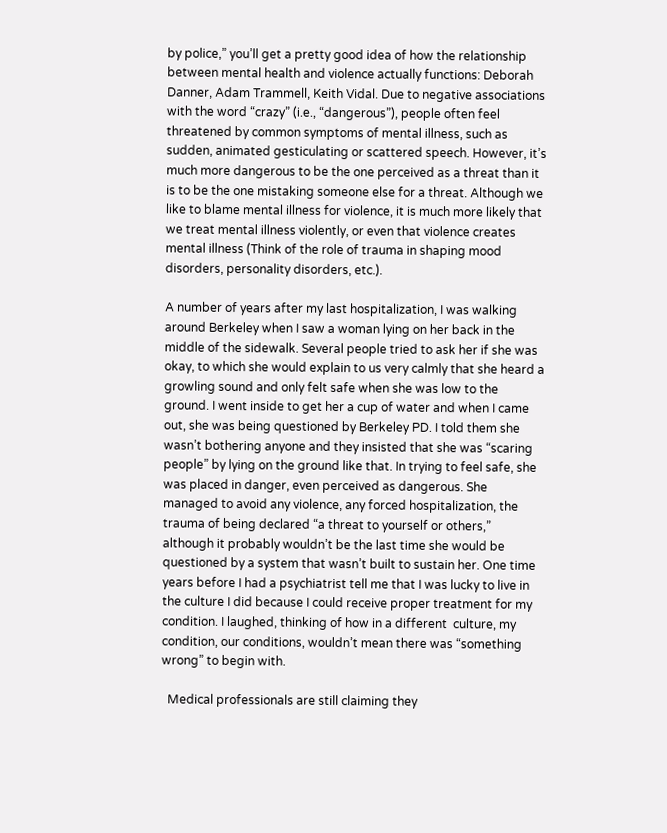by police,” you’ll get a pretty good idea of how the relationship between mental health and violence actually functions: Deborah Danner, Adam Trammell, Keith Vidal. Due to negative associations with the word “crazy” (i.e., “dangerous”), people often feel threatened by common symptoms of mental illness, such as sudden, animated gesticulating or scattered speech. However, it’s much more dangerous to be the one perceived as a threat than it is to be the one mistaking someone else for a threat. Although we like to blame mental illness for violence, it is much more likely that we treat mental illness violently, or even that violence creates mental illness (Think of the role of trauma in shaping mood disorders, personality disorders, etc.).

A number of years after my last hospitalization, I was walking around Berkeley when I saw a woman lying on her back in the middle of the sidewalk. Several people tried to ask her if she was okay, to which she would explain to us very calmly that she heard a growling sound and only felt safe when she was low to the ground. I went inside to get her a cup of water and when I came out, she was being questioned by Berkeley PD. I told them she wasn’t bothering anyone and they insisted that she was “scaring people” by lying on the ground like that. In trying to feel safe, she was placed in danger, even perceived as dangerous. She managed to avoid any violence, any forced hospitalization, the trauma of being declared “a threat to yourself or others,” although it probably wouldn’t be the last time she would be questioned by a system that wasn’t built to sustain her. One time years before I had a psychiatrist tell me that I was lucky to live in the culture I did because I could receive proper treatment for my condition. I laughed, thinking of how in a different  culture, my condition, our conditions, wouldn’t mean there was “something wrong” to begin with.

  Medical professionals are still claiming they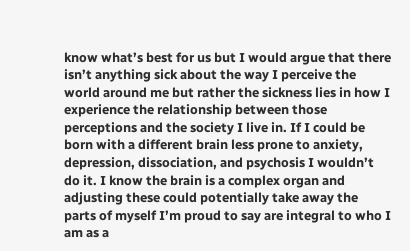know what’s best for us but I would argue that there isn’t anything sick about the way I perceive the world around me but rather the sickness lies in how I experience the relationship between those perceptions and the society I live in. If I could be born with a different brain less prone to anxiety, depression, dissociation, and psychosis I wouldn’t do it. I know the brain is a complex organ and adjusting these could potentially take away the parts of myself I’m proud to say are integral to who I am as a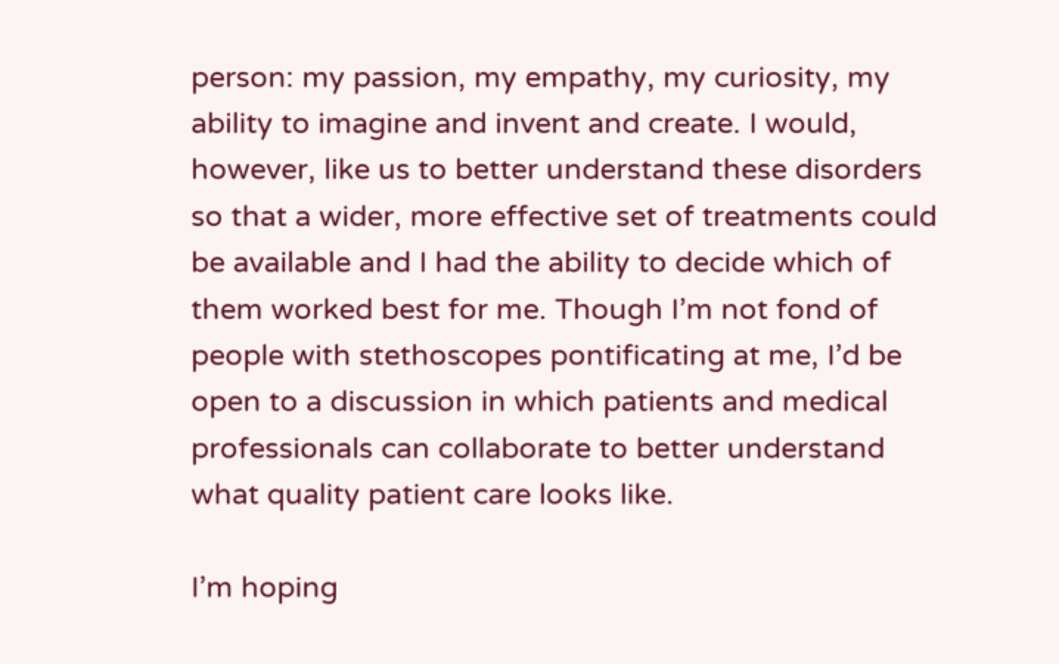person: my passion, my empathy, my curiosity, my ability to imagine and invent and create. I would, however, like us to better understand these disorders so that a wider, more effective set of treatments could be available and I had the ability to decide which of them worked best for me. Though I’m not fond of people with stethoscopes pontificating at me, I’d be open to a discussion in which patients and medical professionals can collaborate to better understand what quality patient care looks like.

I’m hoping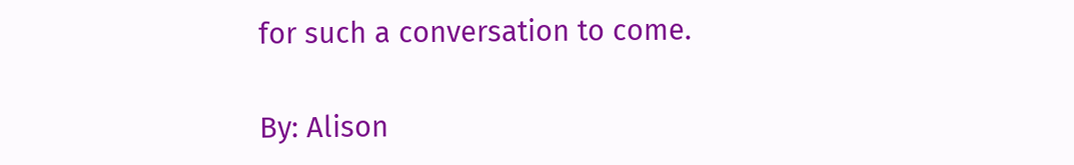for such a conversation to come.

By: Alison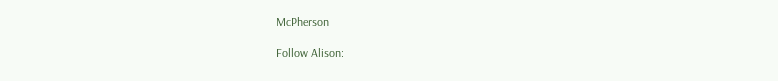McPherson

Follow Alison: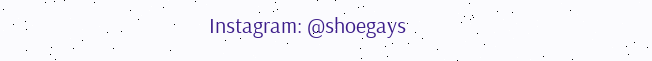Instagram: @shoegays